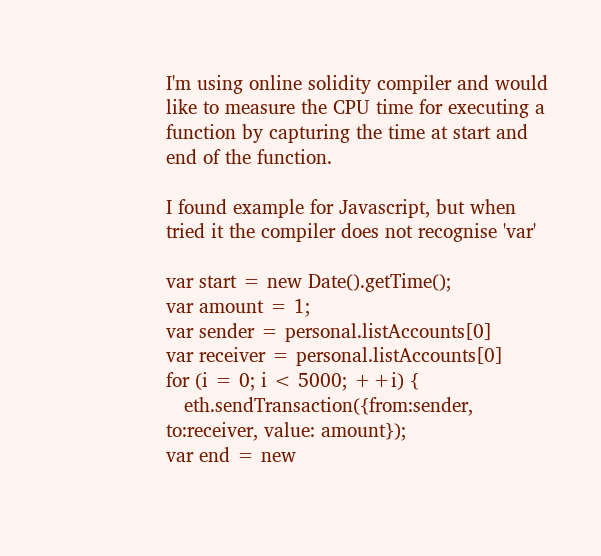I'm using online solidity compiler and would like to measure the CPU time for executing a function by capturing the time at start and end of the function.

I found example for Javascript, but when tried it the compiler does not recognise 'var'

var start = new Date().getTime();
var amount = 1;
var sender = personal.listAccounts[0]
var receiver = personal.listAccounts[0]
for (i = 0; i < 5000; ++i) {
   eth.sendTransaction({from:sender, to:receiver, value: amount});
var end = new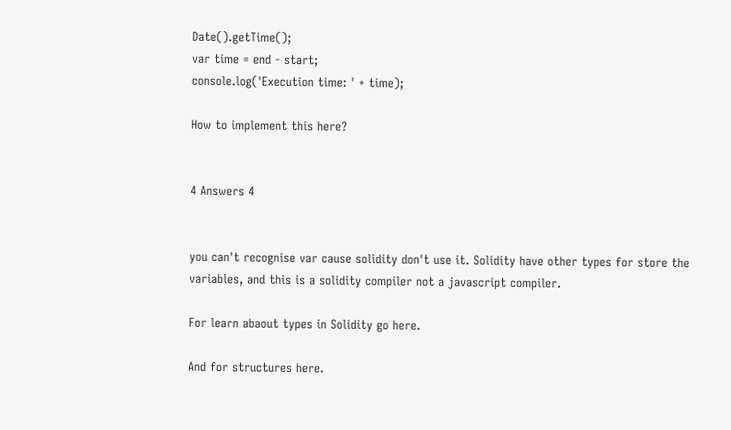Date().getTime();
var time = end - start;
console.log('Execution time: ' + time);

How to implement this here?


4 Answers 4


you can't recognise var cause solidity don't use it. Solidity have other types for store the variables, and this is a solidity compiler not a javascript compiler.

For learn abaout types in Solidity go here.

And for structures here.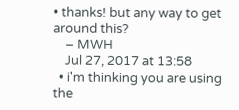• thanks! but any way to get around this?
    – MWH
    Jul 27, 2017 at 13:58
  • i'm thinking you are using the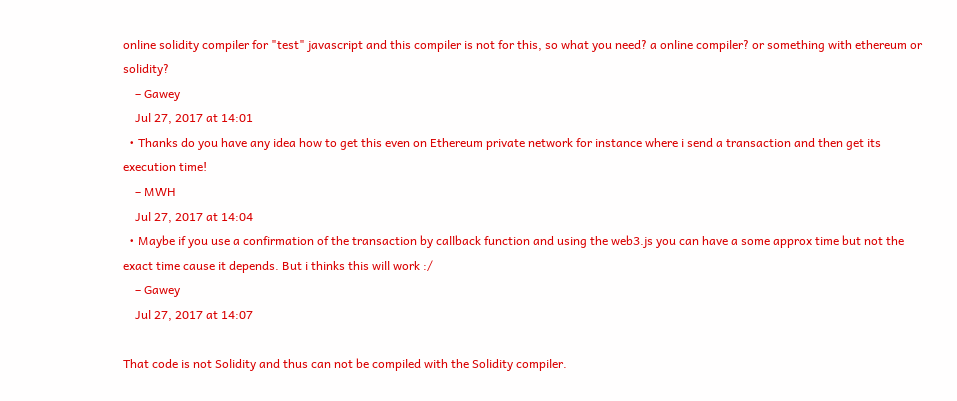online solidity compiler for "test" javascript and this compiler is not for this, so what you need? a online compiler? or something with ethereum or solidity?
    – Gawey
    Jul 27, 2017 at 14:01
  • Thanks do you have any idea how to get this even on Ethereum private network for instance where i send a transaction and then get its execution time!
    – MWH
    Jul 27, 2017 at 14:04
  • Maybe if you use a confirmation of the transaction by callback function and using the web3.js you can have a some approx time but not the exact time cause it depends. But i thinks this will work :/
    – Gawey
    Jul 27, 2017 at 14:07

That code is not Solidity and thus can not be compiled with the Solidity compiler.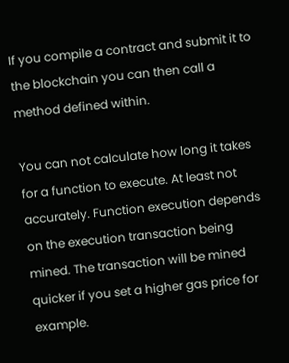If you compile a contract and submit it to the blockchain you can then call a method defined within.

You can not calculate how long it takes for a function to execute. At least not accurately. Function execution depends on the execution transaction being mined. The transaction will be mined quicker if you set a higher gas price for example.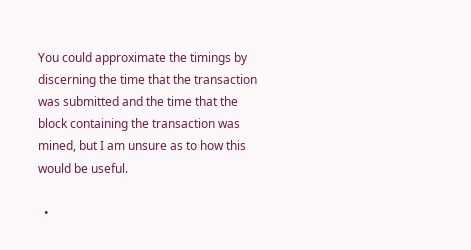You could approximate the timings by discerning the time that the transaction was submitted and the time that the block containing the transaction was mined, but I am unsure as to how this would be useful.

  •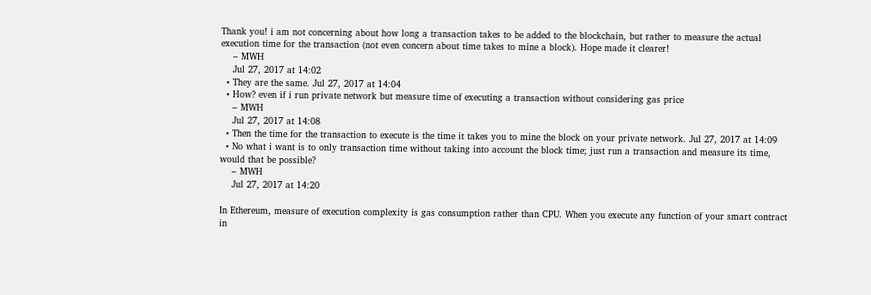Thank you! i am not concerning about how long a transaction takes to be added to the blockchain, but rather to measure the actual execution time for the transaction (not even concern about time takes to mine a block). Hope made it clearer!
    – MWH
    Jul 27, 2017 at 14:02
  • They are the same. Jul 27, 2017 at 14:04
  • How? even if i run private network but measure time of executing a transaction without considering gas price
    – MWH
    Jul 27, 2017 at 14:08
  • Then the time for the transaction to execute is the time it takes you to mine the block on your private network. Jul 27, 2017 at 14:09
  • No what i want is to only transaction time without taking into account the block time; just run a transaction and measure its time, would that be possible?
    – MWH
    Jul 27, 2017 at 14:20

In Ethereum, measure of execution complexity is gas consumption rather than CPU. When you execute any function of your smart contract in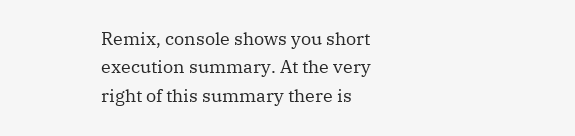Remix, console shows you short execution summary. At the very right of this summary there is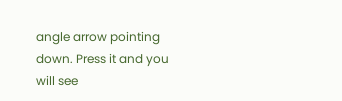angle arrow pointing down. Press it and you will see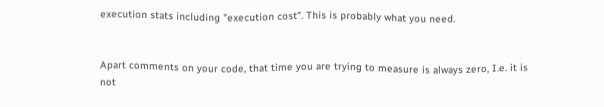execution stats including "execution cost". This is probably what you need.


Apart comments on your code, that time you are trying to measure is always zero, I.e. it is not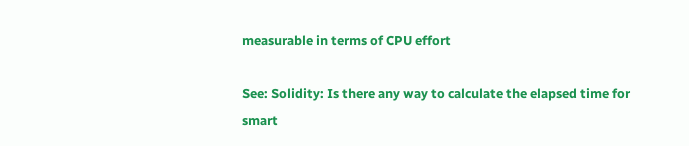measurable in terms of CPU effort

See: Solidity: Is there any way to calculate the elapsed time for smart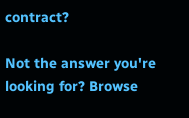contract?

Not the answer you're looking for? Browse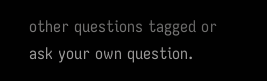other questions tagged or ask your own question.